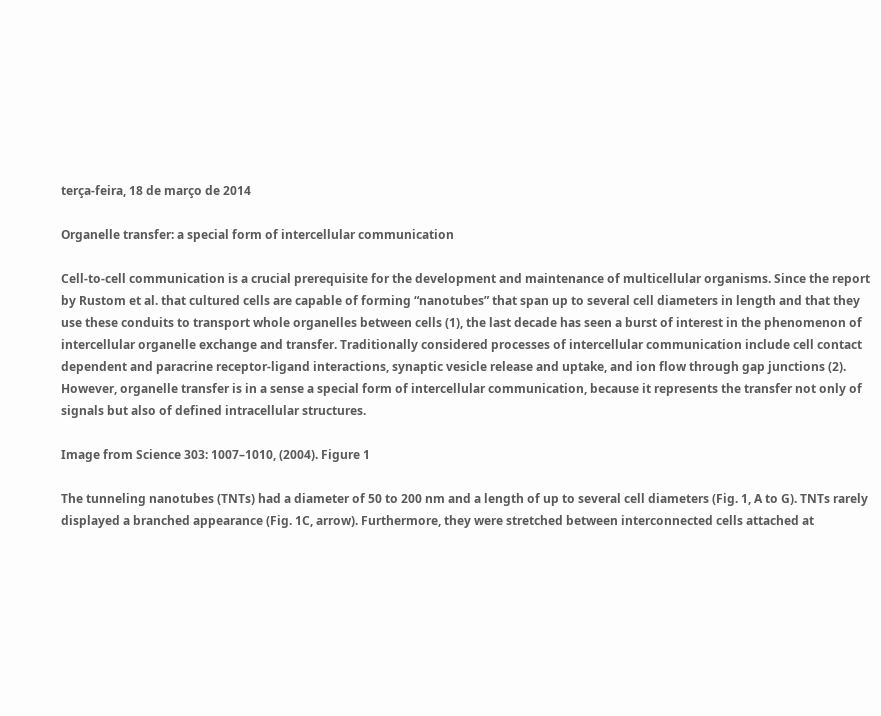terça-feira, 18 de março de 2014

Organelle transfer: a special form of intercellular communication

Cell-to-cell communication is a crucial prerequisite for the development and maintenance of multicellular organisms. Since the report by Rustom et al. that cultured cells are capable of forming “nanotubes” that span up to several cell diameters in length and that they use these conduits to transport whole organelles between cells (1), the last decade has seen a burst of interest in the phenomenon of intercellular organelle exchange and transfer. Traditionally considered processes of intercellular communication include cell contact dependent and paracrine receptor-ligand interactions, synaptic vesicle release and uptake, and ion flow through gap junctions (2). However, organelle transfer is in a sense a special form of intercellular communication, because it represents the transfer not only of signals but also of defined intracellular structures.

Image from Science 303: 1007–1010, (2004). Figure 1

The tunneling nanotubes (TNTs) had a diameter of 50 to 200 nm and a length of up to several cell diameters (Fig. 1, A to G). TNTs rarely displayed a branched appearance (Fig. 1C, arrow). Furthermore, they were stretched between interconnected cells attached at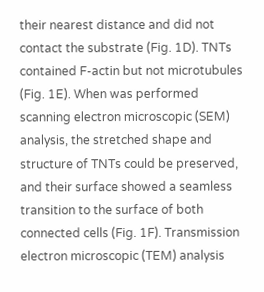their nearest distance and did not contact the substrate (Fig. 1D). TNTs contained F-actin but not microtubules (Fig. 1E). When was performed scanning electron microscopic (SEM) analysis, the stretched shape and structure of TNTs could be preserved, and their surface showed a seamless transition to the surface of both connected cells (Fig. 1F). Transmission electron microscopic (TEM) analysis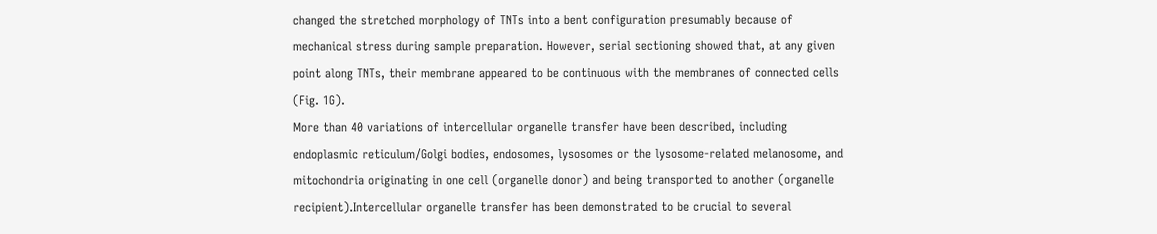changed the stretched morphology of TNTs into a bent configuration presumably because of mechanical stress during sample preparation. However, serial sectioning showed that, at any given point along TNTs, their membrane appeared to be continuous with the membranes of connected cells (Fig. 1G).
More than 40 variations of intercellular organelle transfer have been described, including endoplasmic reticulum/Golgi bodies, endosomes, lysosomes or the lysosome-related melanosome, and mitochondria originating in one cell (organelle donor) and being transported to another (organelle recipient).Intercellular organelle transfer has been demonstrated to be crucial to several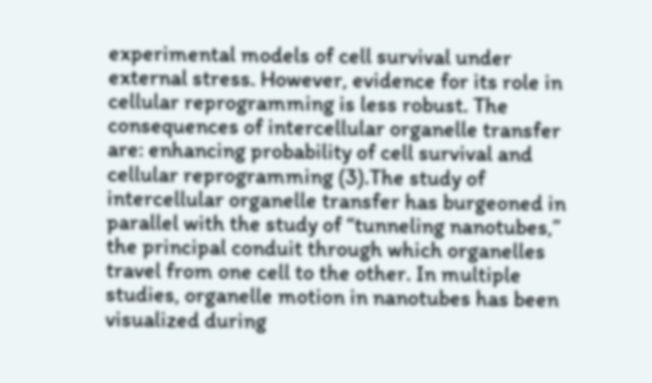experimental models of cell survival under external stress. However, evidence for its role in cellular reprogramming is less robust. The consequences of intercellular organelle transfer are: enhancing probability of cell survival and cellular reprogramming (3).The study of intercellular organelle transfer has burgeoned in parallel with the study of “tunneling nanotubes,” the principal conduit through which organelles travel from one cell to the other. In multiple studies, organelle motion in nanotubes has been visualized during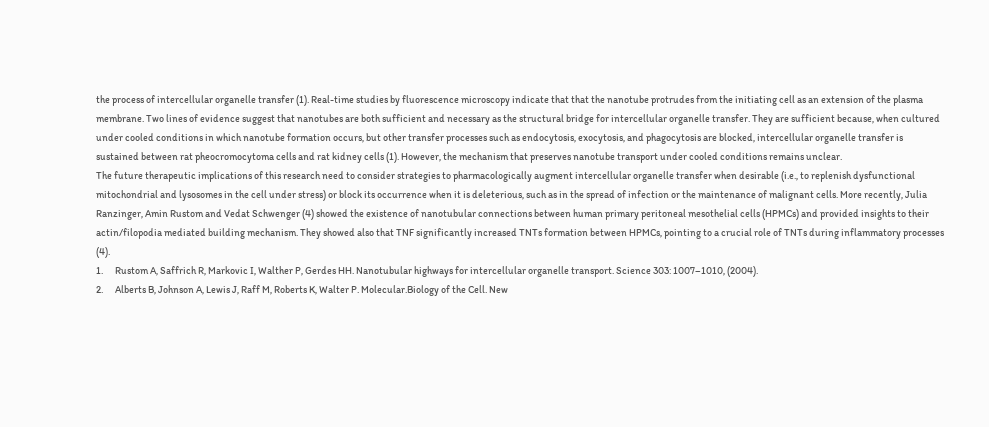the process of intercellular organelle transfer (1). Real-time studies by fluorescence microscopy indicate that that the nanotube protrudes from the initiating cell as an extension of the plasma membrane. Two lines of evidence suggest that nanotubes are both sufficient and necessary as the structural bridge for intercellular organelle transfer. They are sufficient because, when cultured under cooled conditions in which nanotube formation occurs, but other transfer processes such as endocytosis, exocytosis, and phagocytosis are blocked, intercellular organelle transfer is sustained between rat pheocromocytoma cells and rat kidney cells (1). However, the mechanism that preserves nanotube transport under cooled conditions remains unclear.
The future therapeutic implications of this research need to consider strategies to pharmacologically augment intercellular organelle transfer when desirable (i.e., to replenish dysfunctional mitochondrial and lysosomes in the cell under stress) or block its occurrence when it is deleterious, such as in the spread of infection or the maintenance of malignant cells. More recently, Julia Ranzinger, Amin Rustom and Vedat Schwenger (4) showed the existence of nanotubular connections between human primary peritoneal mesothelial cells (HPMCs) and provided insights to their actin/filopodia mediated building mechanism. They showed also that TNF significantly increased TNTs formation between HPMCs, pointing to a crucial role of TNTs during inflammatory processes (4).
1.      Rustom A, Saffrich R, Markovic I, Walther P, Gerdes HH. Nanotubular highways for intercellular organelle transport. Science 303: 1007–1010, (2004).
2.      Alberts B, Johnson A, Lewis J, Raff M, Roberts K, Walter P. Molecular.Biology of the Cell. New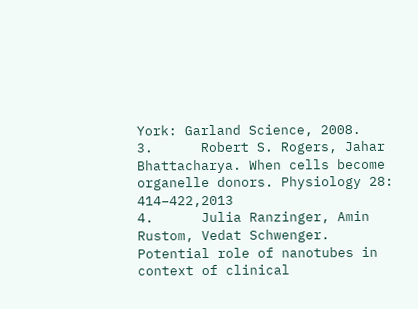York: Garland Science, 2008.
3.      Robert S. Rogers, Jahar Bhattacharya. When cells become organelle donors. Physiology 28: 414–422,2013
4.      Julia Ranzinger, Amin Rustom, Vedat Schwenger. Potential role of nanotubes in context of clinical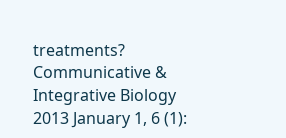treatments? Communicative & Integrative Biology 2013 January 1, 6 (1):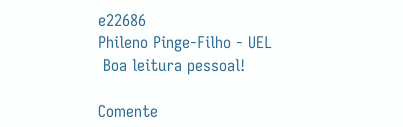e22686
Phileno Pinge-Filho - UEL
 Boa leitura pessoal!

Comente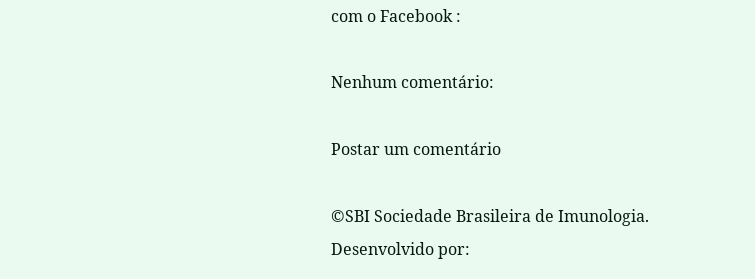com o Facebook :

Nenhum comentário:

Postar um comentário

©SBI Sociedade Brasileira de Imunologia. Desenvolvido por: